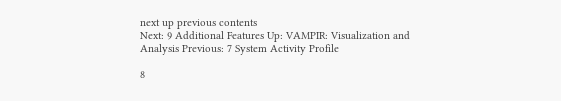next up previous contents
Next: 9 Additional Features Up: VAMPIR: Visualization and Analysis Previous: 7 System Activity Profile

8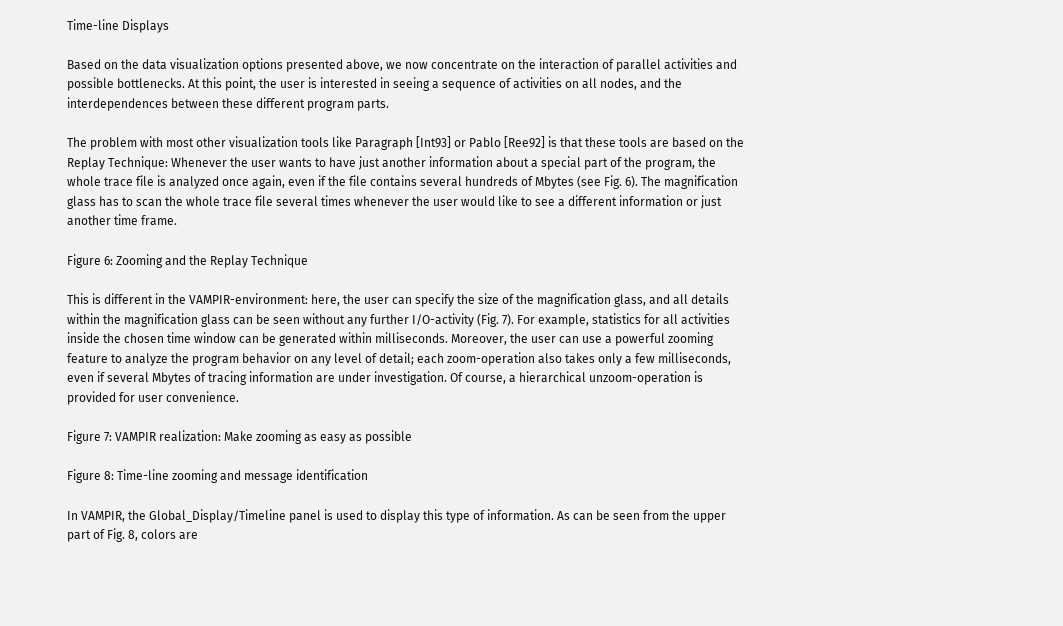Time-line Displays

Based on the data visualization options presented above, we now concentrate on the interaction of parallel activities and possible bottlenecks. At this point, the user is interested in seeing a sequence of activities on all nodes, and the interdependences between these different program parts.

The problem with most other visualization tools like Paragraph [Int93] or Pablo [Ree92] is that these tools are based on the Replay Technique: Whenever the user wants to have just another information about a special part of the program, the whole trace file is analyzed once again, even if the file contains several hundreds of Mbytes (see Fig. 6). The magnification glass has to scan the whole trace file several times whenever the user would like to see a different information or just another time frame.

Figure 6: Zooming and the Replay Technique

This is different in the VAMPIR-environment: here, the user can specify the size of the magnification glass, and all details within the magnification glass can be seen without any further I/O-activity (Fig. 7). For example, statistics for all activities inside the chosen time window can be generated within milliseconds. Moreover, the user can use a powerful zooming feature to analyze the program behavior on any level of detail; each zoom-operation also takes only a few milliseconds, even if several Mbytes of tracing information are under investigation. Of course, a hierarchical unzoom-operation is provided for user convenience.

Figure 7: VAMPIR realization: Make zooming as easy as possible

Figure 8: Time-line zooming and message identification

In VAMPIR, the Global_Display/Timeline panel is used to display this type of information. As can be seen from the upper part of Fig. 8, colors are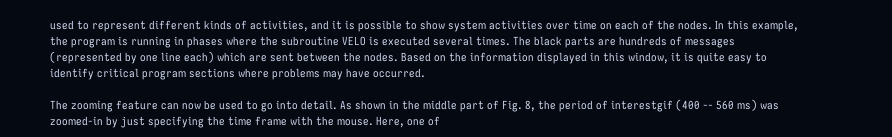used to represent different kinds of activities, and it is possible to show system activities over time on each of the nodes. In this example, the program is running in phases where the subroutine VELO is executed several times. The black parts are hundreds of messages (represented by one line each) which are sent between the nodes. Based on the information displayed in this window, it is quite easy to identify critical program sections where problems may have occurred.

The zooming feature can now be used to go into detail. As shown in the middle part of Fig. 8, the period of interestgif (400 -- 560 ms) was zoomed-in by just specifying the time frame with the mouse. Here, one of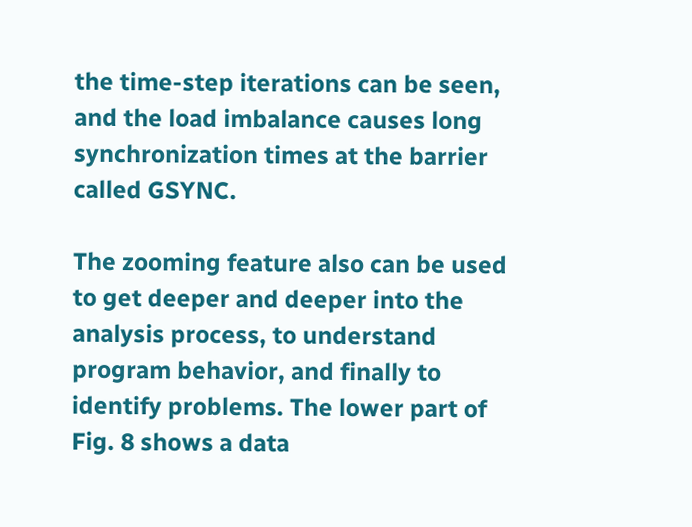the time-step iterations can be seen, and the load imbalance causes long synchronization times at the barrier called GSYNC.

The zooming feature also can be used to get deeper and deeper into the analysis process, to understand program behavior, and finally to identify problems. The lower part of Fig. 8 shows a data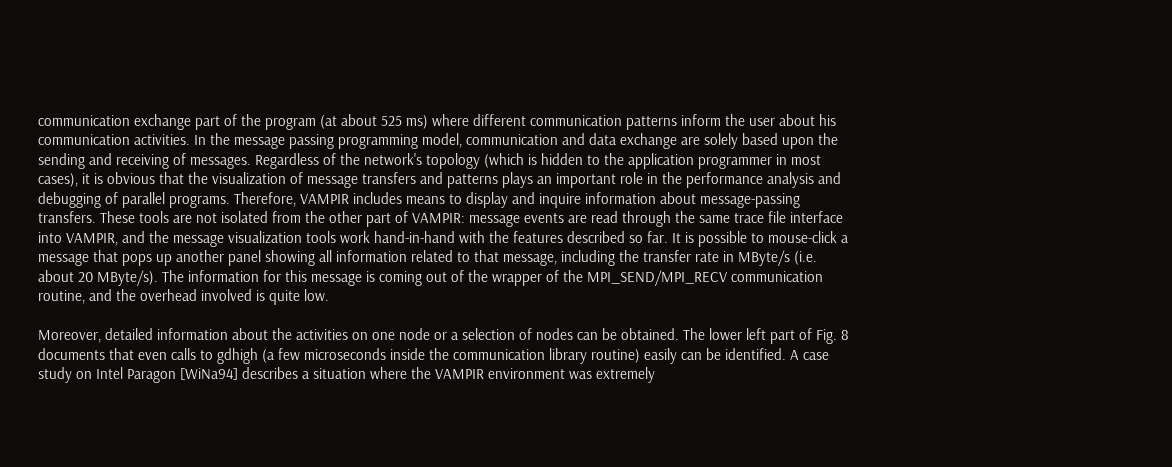communication exchange part of the program (at about 525 ms) where different communication patterns inform the user about his communication activities. In the message passing programming model, communication and data exchange are solely based upon the sending and receiving of messages. Regardless of the network's topology (which is hidden to the application programmer in most cases), it is obvious that the visualization of message transfers and patterns plays an important role in the performance analysis and debugging of parallel programs. Therefore, VAMPIR includes means to display and inquire information about message-passing transfers. These tools are not isolated from the other part of VAMPIR: message events are read through the same trace file interface into VAMPIR, and the message visualization tools work hand-in-hand with the features described so far. It is possible to mouse-click a message that pops up another panel showing all information related to that message, including the transfer rate in MByte/s (i.e. about 20 MByte/s). The information for this message is coming out of the wrapper of the MPI_SEND/MPI_RECV communication routine, and the overhead involved is quite low.

Moreover, detailed information about the activities on one node or a selection of nodes can be obtained. The lower left part of Fig. 8 documents that even calls to gdhigh (a few microseconds inside the communication library routine) easily can be identified. A case study on Intel Paragon [WiNa94] describes a situation where the VAMPIR environment was extremely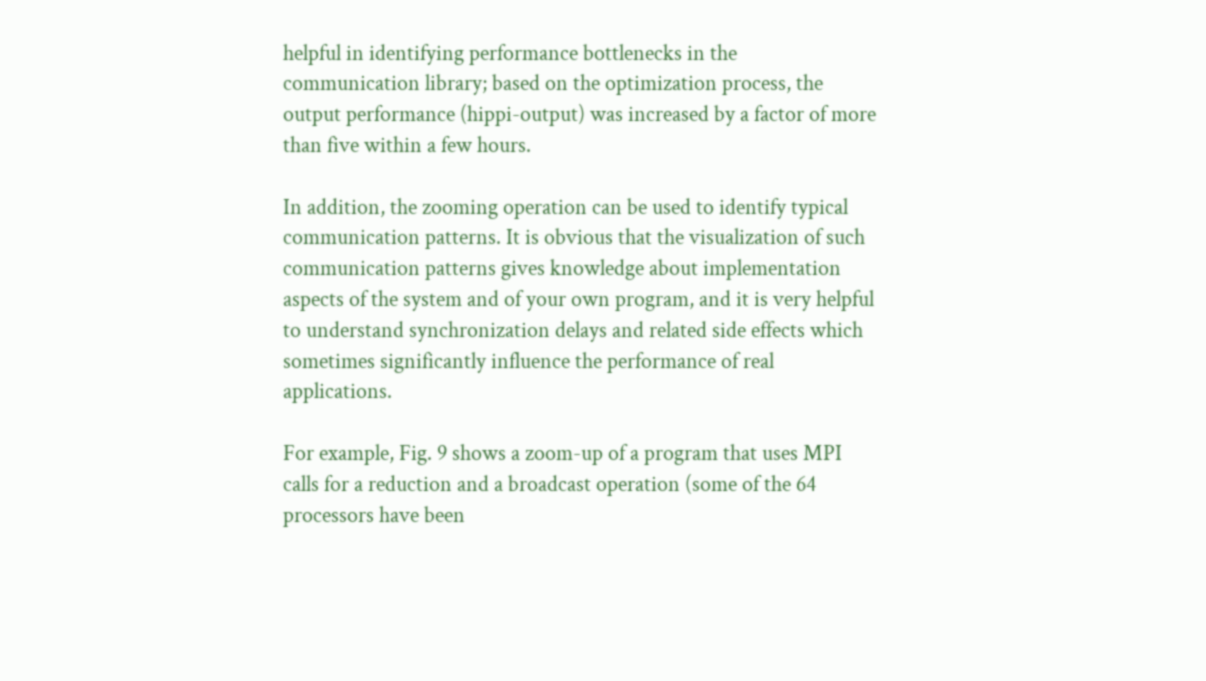helpful in identifying performance bottlenecks in the communication library; based on the optimization process, the output performance (hippi-output) was increased by a factor of more than five within a few hours.

In addition, the zooming operation can be used to identify typical communication patterns. It is obvious that the visualization of such communication patterns gives knowledge about implementation aspects of the system and of your own program, and it is very helpful to understand synchronization delays and related side effects which sometimes significantly influence the performance of real applications.

For example, Fig. 9 shows a zoom-up of a program that uses MPI calls for a reduction and a broadcast operation (some of the 64 processors have been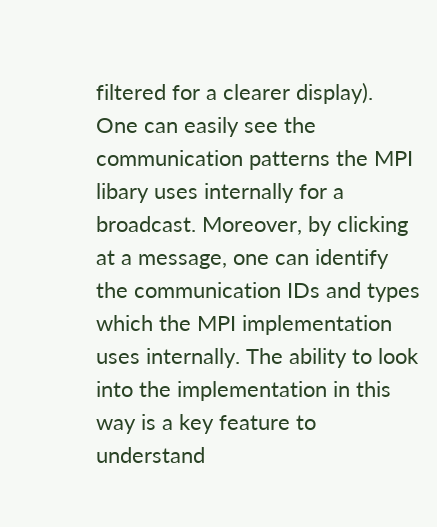filtered for a clearer display). One can easily see the communication patterns the MPI libary uses internally for a broadcast. Moreover, by clicking at a message, one can identify the communication IDs and types which the MPI implementation uses internally. The ability to look into the implementation in this way is a key feature to understand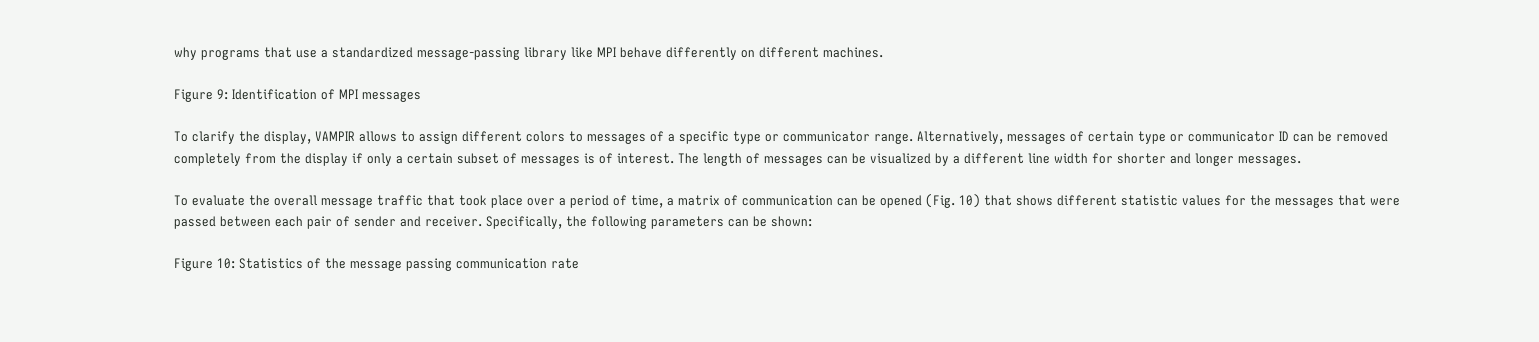why programs that use a standardized message-passing library like MPI behave differently on different machines.

Figure 9: Identification of MPI messages

To clarify the display, VAMPIR allows to assign different colors to messages of a specific type or communicator range. Alternatively, messages of certain type or communicator ID can be removed completely from the display if only a certain subset of messages is of interest. The length of messages can be visualized by a different line width for shorter and longer messages.

To evaluate the overall message traffic that took place over a period of time, a matrix of communication can be opened (Fig. 10) that shows different statistic values for the messages that were passed between each pair of sender and receiver. Specifically, the following parameters can be shown:

Figure 10: Statistics of the message passing communication rate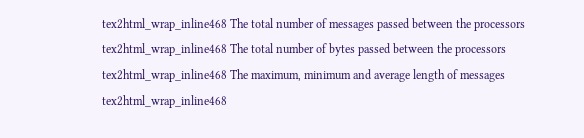tex2html_wrap_inline468 The total number of messages passed between the processors
tex2html_wrap_inline468 The total number of bytes passed between the processors
tex2html_wrap_inline468 The maximum, minimum and average length of messages
tex2html_wrap_inline468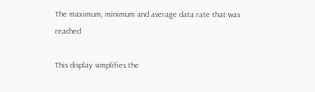The maximum, minimum and average data rate that was reached

This display simplifies the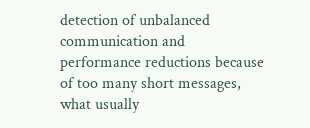detection of unbalanced communication and performance reductions because of too many short messages, what usually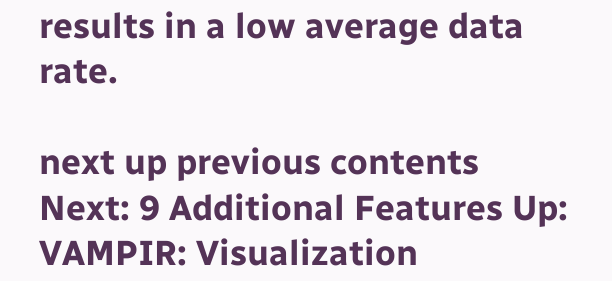results in a low average data rate.

next up previous contents
Next: 9 Additional Features Up: VAMPIR: Visualization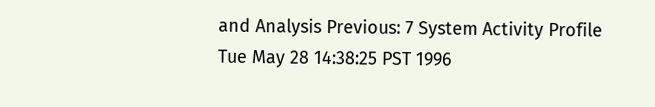and Analysis Previous: 7 System Activity Profile
Tue May 28 14:38:25 PST 1996